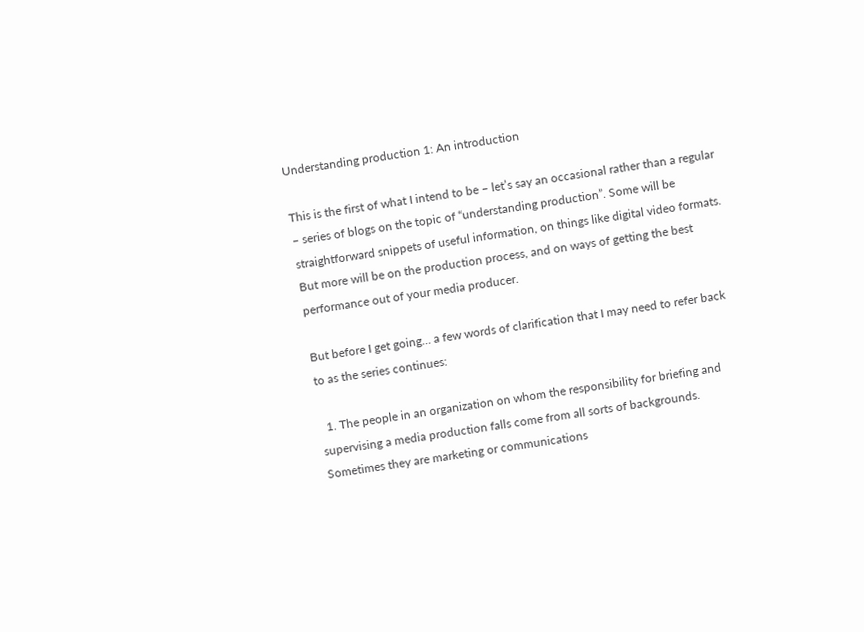Understanding production 1: An introduction

This is the first of what I intend to be – let’s say an occasional rather than a regular – series of blogs on the topic of “understanding production”. Some will be straightforward snippets of useful information, on things like digital video formats. But more will be on the production process, and on ways of getting the best performance out of your media producer.

But before I get going… a few words of clarification that I may need to refer back to as the series continues:

  1. The people in an organization on whom the responsibility for briefing and supervising a media production falls come from all sorts of backgrounds. Sometimes they are marketing or communications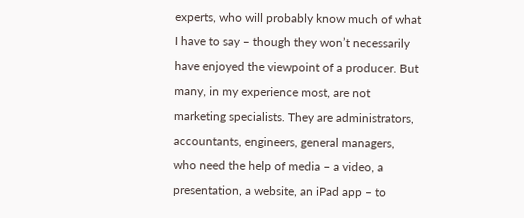experts, who will probably know much of what I have to say – though they won’t necessarily have enjoyed the viewpoint of a producer. But many, in my experience most, are not marketing specialists. They are administrators, accountants, engineers, general managers, who need the help of media – a video, a presentation, a website, an iPad app – to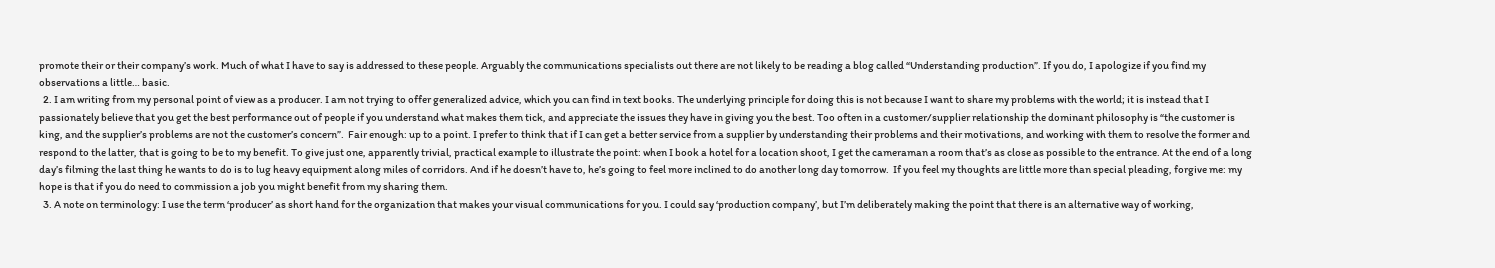promote their or their company’s work. Much of what I have to say is addressed to these people. Arguably the communications specialists out there are not likely to be reading a blog called “Understanding production”. If you do, I apologize if you find my observations a little… basic.
  2. I am writing from my personal point of view as a producer. I am not trying to offer generalized advice, which you can find in text books. The underlying principle for doing this is not because I want to share my problems with the world; it is instead that I passionately believe that you get the best performance out of people if you understand what makes them tick, and appreciate the issues they have in giving you the best. Too often in a customer/supplier relationship the dominant philosophy is “the customer is king, and the supplier’s problems are not the customer’s concern”.  Fair enough: up to a point. I prefer to think that if I can get a better service from a supplier by understanding their problems and their motivations, and working with them to resolve the former and respond to the latter, that is going to be to my benefit. To give just one, apparently trivial, practical example to illustrate the point: when I book a hotel for a location shoot, I get the cameraman a room that’s as close as possible to the entrance. At the end of a long day’s filming the last thing he wants to do is to lug heavy equipment along miles of corridors. And if he doesn’t have to, he’s going to feel more inclined to do another long day tomorrow.  If you feel my thoughts are little more than special pleading, forgive me: my hope is that if you do need to commission a job you might benefit from my sharing them.
  3. A note on terminology: I use the term ‘producer’ as short hand for the organization that makes your visual communications for you. I could say ‘production company’, but I’m deliberately making the point that there is an alternative way of working,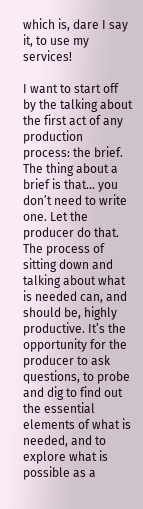which is, dare I say it, to use my services!

I want to start off by the talking about the first act of any production process: the brief. The thing about a brief is that… you don’t need to write one. Let the producer do that. The process of sitting down and talking about what is needed can, and should be, highly productive. It’s the opportunity for the producer to ask questions, to probe and dig to find out the essential elements of what is needed, and to explore what is possible as a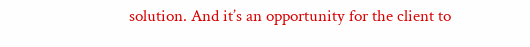solution. And it’s an opportunity for the client to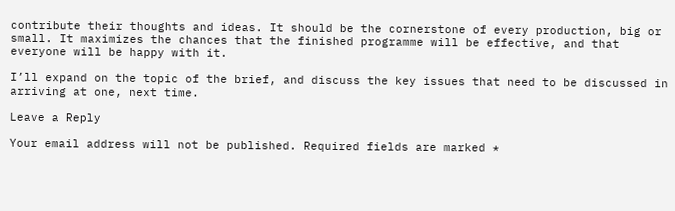contribute their thoughts and ideas. It should be the cornerstone of every production, big or small. It maximizes the chances that the finished programme will be effective, and that everyone will be happy with it.

I’ll expand on the topic of the brief, and discuss the key issues that need to be discussed in arriving at one, next time.

Leave a Reply

Your email address will not be published. Required fields are marked *